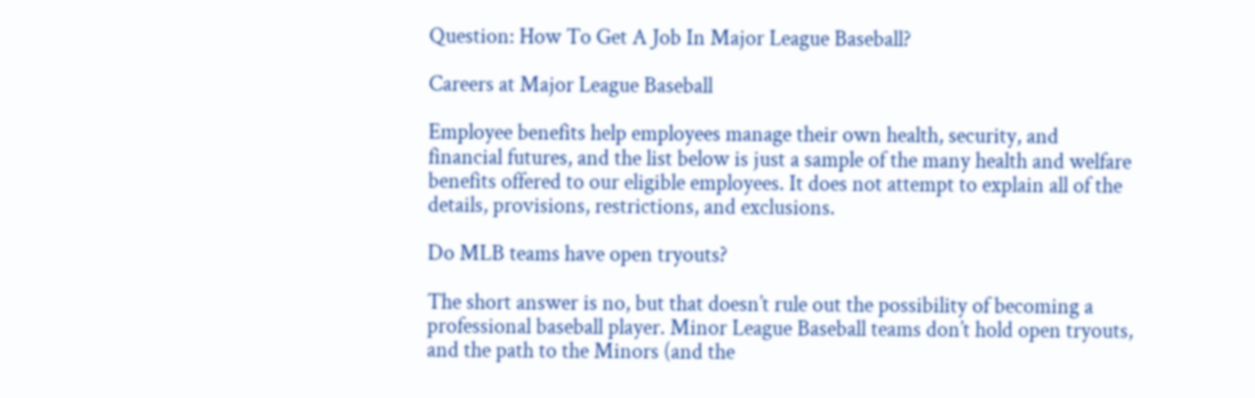Question: How To Get A Job In Major League Baseball?

Careers at Major League Baseball

Employee benefits help employees manage their own health, security, and financial futures, and the list below is just a sample of the many health and welfare benefits offered to our eligible employees. It does not attempt to explain all of the details, provisions, restrictions, and exclusions.

Do MLB teams have open tryouts?

The short answer is no, but that doesn’t rule out the possibility of becoming a professional baseball player. Minor League Baseball teams don’t hold open tryouts, and the path to the Minors (and the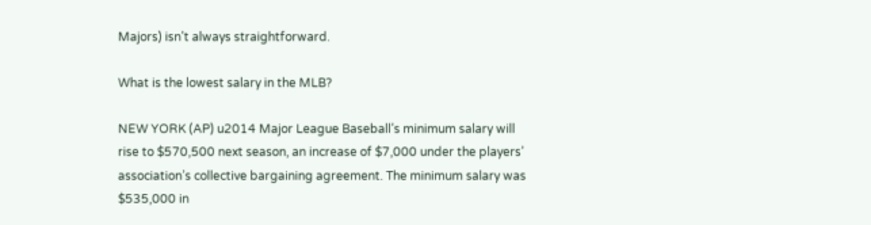Majors) isn’t always straightforward.

What is the lowest salary in the MLB?

NEW YORK (AP) u2014 Major League Baseball’s minimum salary will rise to $570,500 next season, an increase of $7,000 under the players’ association’s collective bargaining agreement. The minimum salary was $535,000 in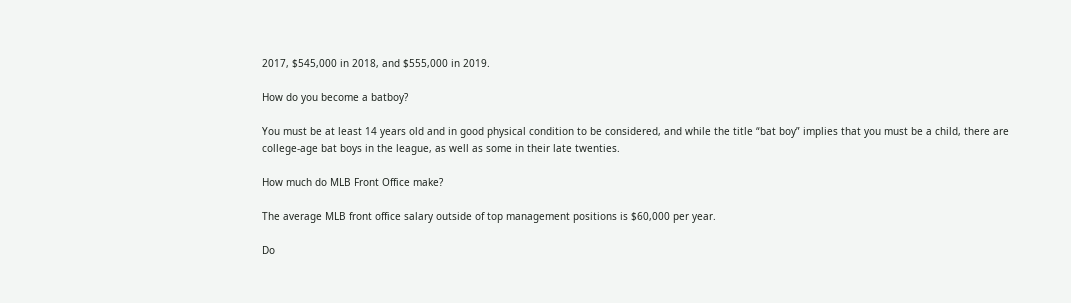2017, $545,000 in 2018, and $555,000 in 2019.

How do you become a batboy?

You must be at least 14 years old and in good physical condition to be considered, and while the title “bat boy” implies that you must be a child, there are college-age bat boys in the league, as well as some in their late twenties.

How much do MLB Front Office make?

The average MLB front office salary outside of top management positions is $60,000 per year.

Do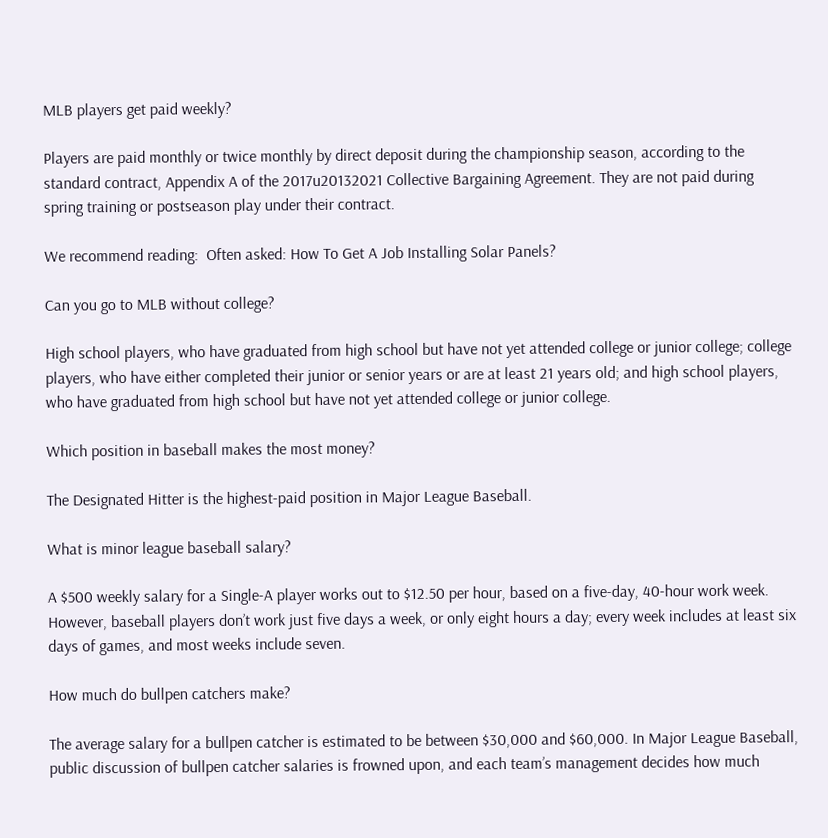MLB players get paid weekly?

Players are paid monthly or twice monthly by direct deposit during the championship season, according to the standard contract, Appendix A of the 2017u20132021 Collective Bargaining Agreement. They are not paid during spring training or postseason play under their contract.

We recommend reading:  Often asked: How To Get A Job Installing Solar Panels?

Can you go to MLB without college?

High school players, who have graduated from high school but have not yet attended college or junior college; college players, who have either completed their junior or senior years or are at least 21 years old; and high school players, who have graduated from high school but have not yet attended college or junior college.

Which position in baseball makes the most money?

The Designated Hitter is the highest-paid position in Major League Baseball.

What is minor league baseball salary?

A $500 weekly salary for a Single-A player works out to $12.50 per hour, based on a five-day, 40-hour work week. However, baseball players don’t work just five days a week, or only eight hours a day; every week includes at least six days of games, and most weeks include seven.

How much do bullpen catchers make?

The average salary for a bullpen catcher is estimated to be between $30,000 and $60,000. In Major League Baseball, public discussion of bullpen catcher salaries is frowned upon, and each team’s management decides how much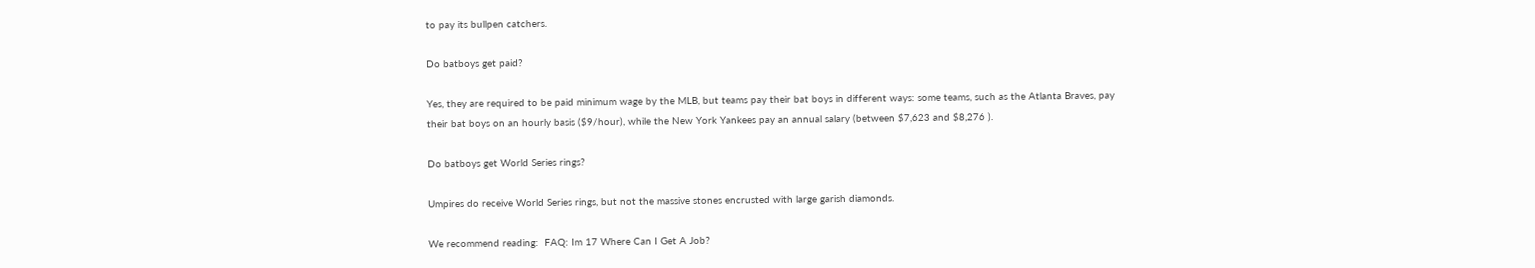to pay its bullpen catchers.

Do batboys get paid?

Yes, they are required to be paid minimum wage by the MLB, but teams pay their bat boys in different ways: some teams, such as the Atlanta Braves, pay their bat boys on an hourly basis ($9/hour), while the New York Yankees pay an annual salary (between $7,623 and $8,276 ).

Do batboys get World Series rings?

Umpires do receive World Series rings, but not the massive stones encrusted with large garish diamonds.

We recommend reading:  FAQ: Im 17 Where Can I Get A Job?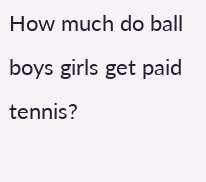How much do ball boys girls get paid tennis?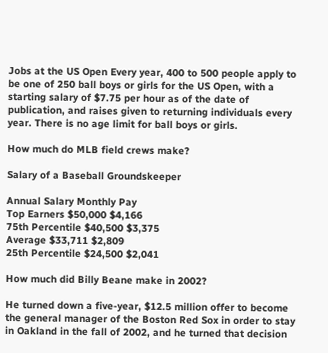Jobs at the US Open Every year, 400 to 500 people apply to be one of 250 ball boys or girls for the US Open, with a starting salary of $7.75 per hour as of the date of publication, and raises given to returning individuals every year. There is no age limit for ball boys or girls.

How much do MLB field crews make?

Salary of a Baseball Groundskeeper

Annual Salary Monthly Pay
Top Earners $50,000 $4,166
75th Percentile $40,500 $3,375
Average $33,711 $2,809
25th Percentile $24,500 $2,041

How much did Billy Beane make in 2002?

He turned down a five-year, $12.5 million offer to become the general manager of the Boston Red Sox in order to stay in Oakland in the fall of 2002, and he turned that decision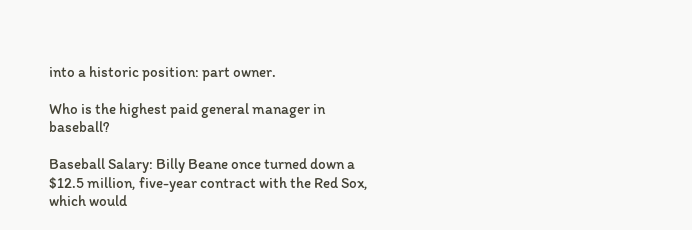into a historic position: part owner.

Who is the highest paid general manager in baseball?

Baseball Salary: Billy Beane once turned down a $12.5 million, five-year contract with the Red Sox, which would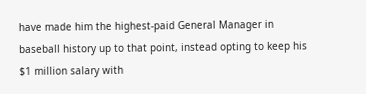have made him the highest-paid General Manager in baseball history up to that point, instead opting to keep his $1 million salary with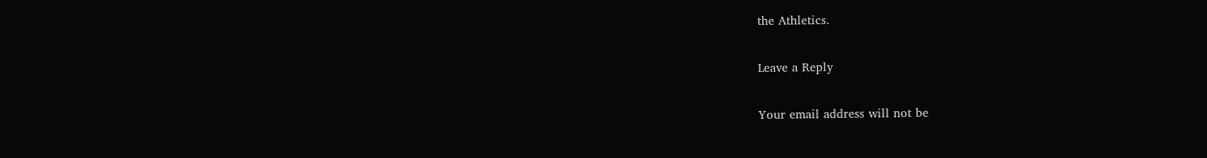the Athletics.

Leave a Reply

Your email address will not be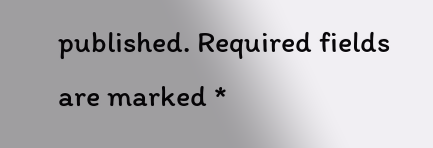published. Required fields are marked *